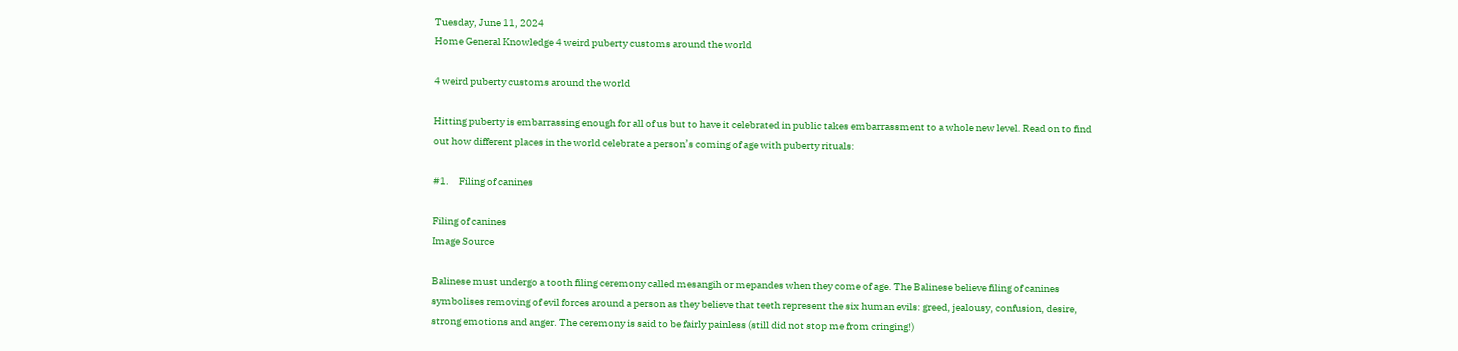Tuesday, June 11, 2024
Home General Knowledge 4 weird puberty customs around the world

4 weird puberty customs around the world

Hitting puberty is embarrassing enough for all of us but to have it celebrated in public takes embarrassment to a whole new level. Read on to find out how different places in the world celebrate a person’s coming of age with puberty rituals:

#1.     Filing of canines

Filing of canines
Image Source

Balinese must undergo a tooth filing ceremony called mesangih or mepandes when they come of age. The Balinese believe filing of canines symbolises removing of evil forces around a person as they believe that teeth represent the six human evils: greed, jealousy, confusion, desire, strong emotions and anger. The ceremony is said to be fairly painless (still did not stop me from cringing!)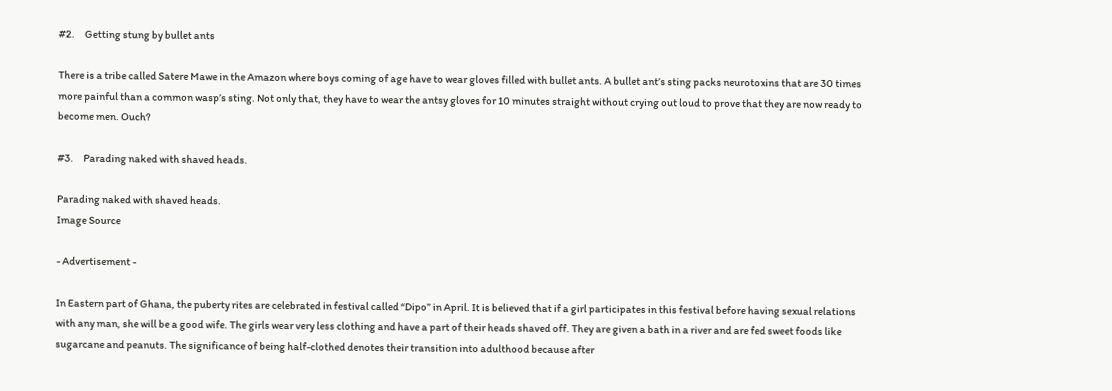#2.     Getting stung by bullet ants

There is a tribe called Satere Mawe in the Amazon where boys coming of age have to wear gloves filled with bullet ants. A bullet ant’s sting packs neurotoxins that are 30 times more painful than a common wasp’s sting. Not only that, they have to wear the antsy gloves for 10 minutes straight without crying out loud to prove that they are now ready to become men. Ouch?

#3.     Parading naked with shaved heads.

Parading naked with shaved heads.
Image Source

- Advertisement -

In Eastern part of Ghana, the puberty rites are celebrated in festival called “Dipo” in April. It is believed that if a girl participates in this festival before having sexual relations with any man, she will be a good wife. The girls wear very less clothing and have a part of their heads shaved off. They are given a bath in a river and are fed sweet foods like sugarcane and peanuts. The significance of being half-clothed denotes their transition into adulthood because after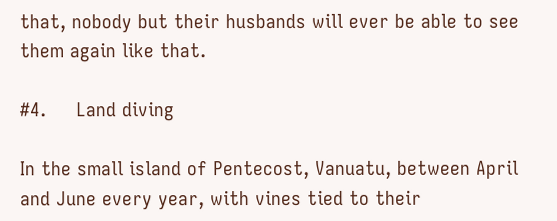that, nobody but their husbands will ever be able to see them again like that.

#4.     Land diving

In the small island of Pentecost, Vanuatu, between April and June every year, with vines tied to their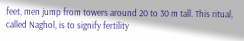feet, men jump from towers around 20 to 30 m tall. This ritual, called Naghol, is to signify fertility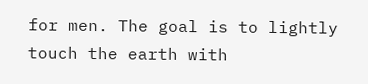for men. The goal is to lightly touch the earth with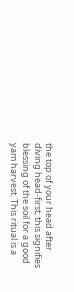the top of your head after diving head-first; this signifies blessing of the soil for a good yam harvest. This ritual is a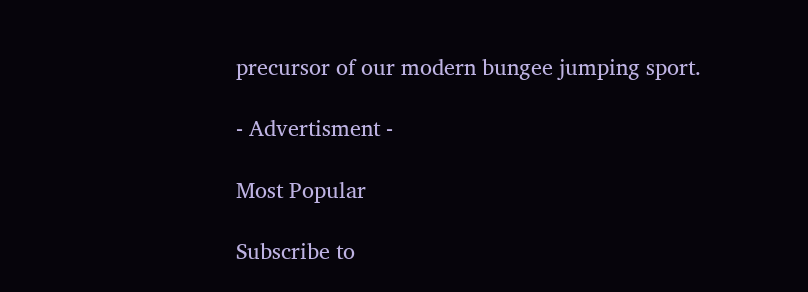precursor of our modern bungee jumping sport.

- Advertisment -

Most Popular

Subscribe to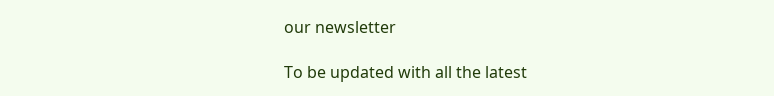our newsletter

To be updated with all the latest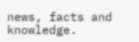news, facts and knowledge.